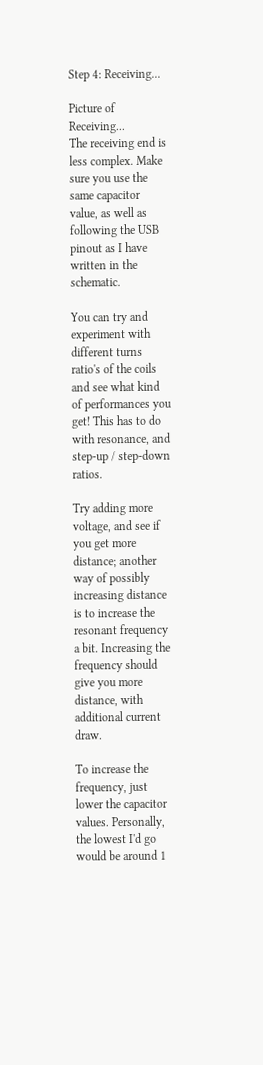Step 4: Receiving...

Picture of Receiving...
The receiving end is less complex. Make sure you use the same capacitor value, as well as following the USB pinout as I have written in the schematic.

You can try and experiment with different turns ratio's of the coils and see what kind of performances you get! This has to do with resonance, and step-up / step-down ratios.

Try adding more voltage, and see if you get more distance; another way of possibly increasing distance is to increase the resonant frequency a bit. Increasing the frequency should give you more distance, with additional current draw.

To increase the frequency, just lower the capacitor values. Personally, the lowest I'd go would be around 1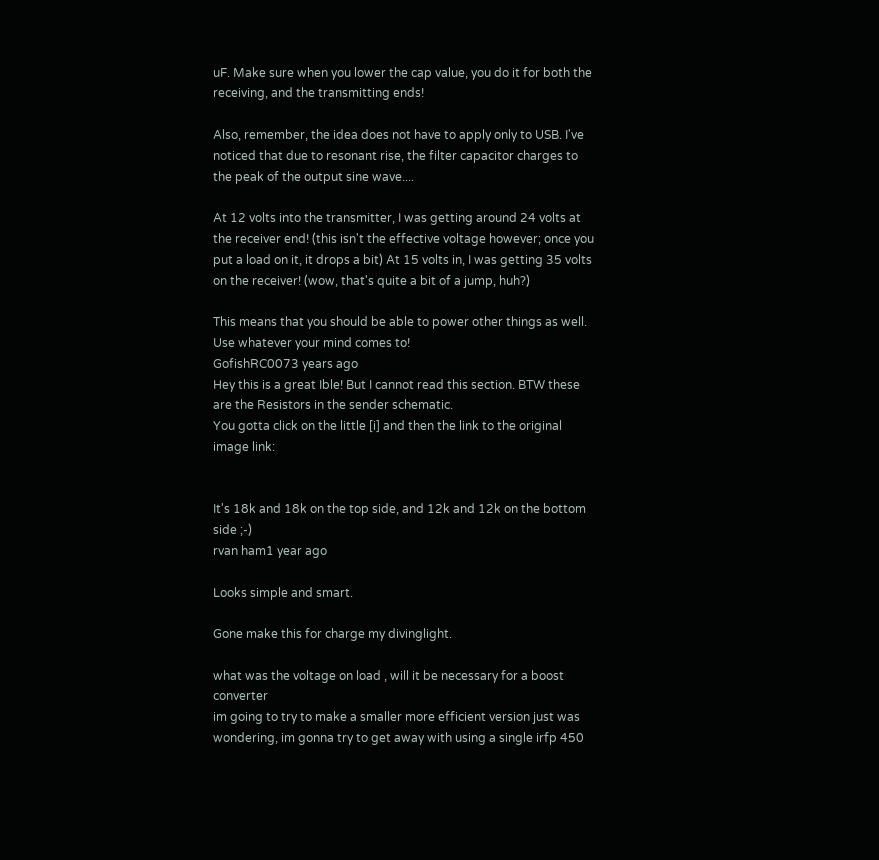uF. Make sure when you lower the cap value, you do it for both the receiving, and the transmitting ends!

Also, remember, the idea does not have to apply only to USB. I've noticed that due to resonant rise, the filter capacitor charges to the peak of the output sine wave....

At 12 volts into the transmitter, I was getting around 24 volts at the receiver end! (this isn't the effective voltage however; once you put a load on it, it drops a bit) At 15 volts in, I was getting 35 volts on the receiver! (wow, that's quite a bit of a jump, huh?)

This means that you should be able to power other things as well. Use whatever your mind comes to!
GofishRC0073 years ago
Hey this is a great Ible! But I cannot read this section. BTW these are the Resistors in the sender schematic.
You gotta click on the little [i] and then the link to the original image link:


It's 18k and 18k on the top side, and 12k and 12k on the bottom side ;-)
rvan ham1 year ago

Looks simple and smart.

Gone make this for charge my divinglight.

what was the voltage on load , will it be necessary for a boost converter
im going to try to make a smaller more efficient version just was wondering, im gonna try to get away with using a single irfp 450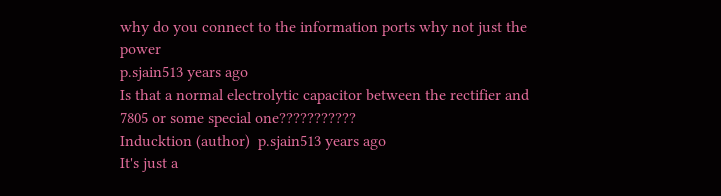why do you connect to the information ports why not just the power
p.sjain513 years ago
Is that a normal electrolytic capacitor between the rectifier and 7805 or some special one???????????
Inducktion (author)  p.sjain513 years ago
It's just a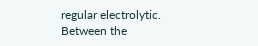regular electrolytic. Between the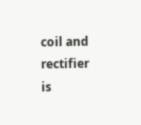coil and rectifier is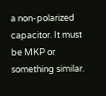a non-polarized capacitor. It must be MKP or something similar.